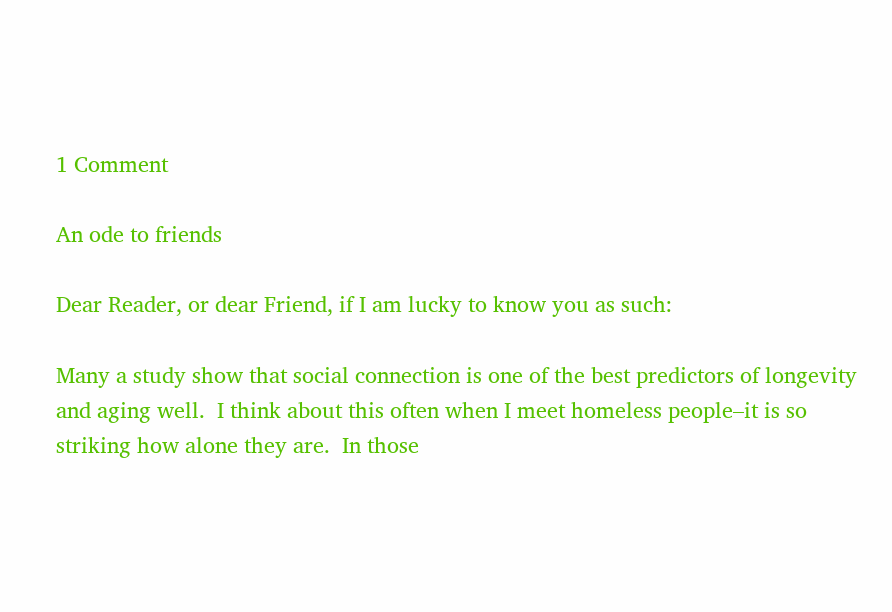1 Comment

An ode to friends

Dear Reader, or dear Friend, if I am lucky to know you as such:

Many a study show that social connection is one of the best predictors of longevity and aging well.  I think about this often when I meet homeless people–it is so striking how alone they are.  In those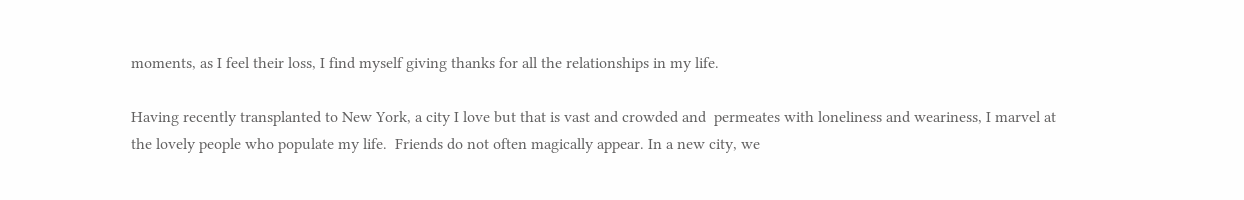moments, as I feel their loss, I find myself giving thanks for all the relationships in my life.

Having recently transplanted to New York, a city I love but that is vast and crowded and  permeates with loneliness and weariness, I marvel at the lovely people who populate my life.  Friends do not often magically appear. In a new city, we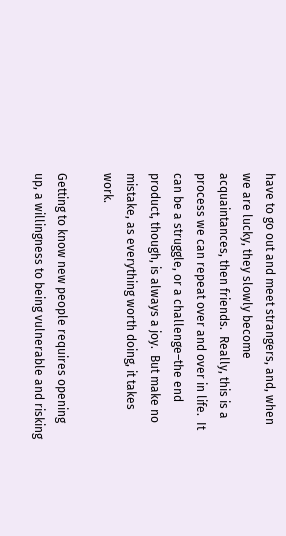have to go out and meet strangers, and, when we are lucky, they slowly become acquaintances, then friends.  Really, this is a process we can repeat over and over in life.  It can be a struggle, or a challenge–the end product, though, is always a joy.  But make no mistake, as everything worth doing, it takes work.

Getting to know new people requires opening up, a willingness to being vulnerable and risking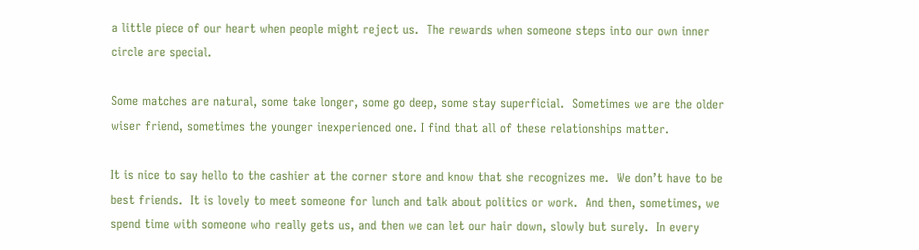a little piece of our heart when people might reject us.  The rewards when someone steps into our own inner circle are special.

Some matches are natural, some take longer, some go deep, some stay superficial.  Sometimes we are the older wiser friend, sometimes the younger inexperienced one. I find that all of these relationships matter.

It is nice to say hello to the cashier at the corner store and know that she recognizes me.  We don’t have to be best friends.  It is lovely to meet someone for lunch and talk about politics or work.  And then, sometimes, we spend time with someone who really gets us, and then we can let our hair down, slowly but surely.  In every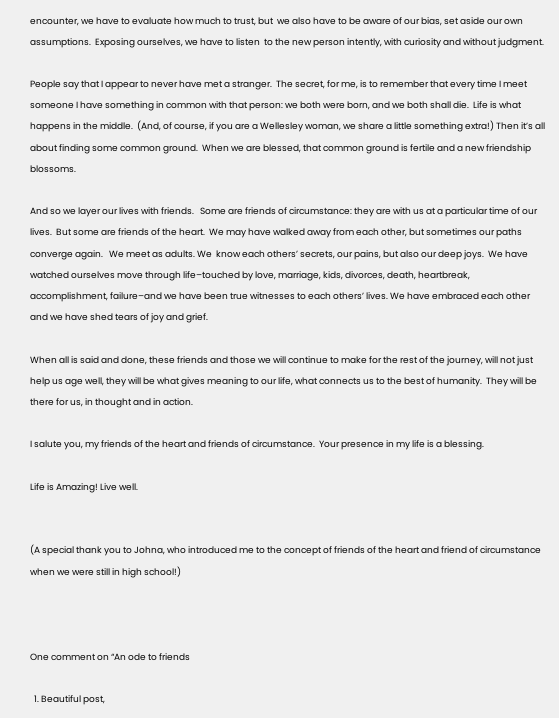encounter, we have to evaluate how much to trust, but  we also have to be aware of our bias, set aside our own assumptions.  Exposing ourselves, we have to listen  to the new person intently, with curiosity and without judgment.

People say that I appear to never have met a stranger.  The secret, for me, is to remember that every time I meet someone I have something in common with that person: we both were born, and we both shall die.  Life is what happens in the middle.  (And, of course, if you are a Wellesley woman, we share a little something extra!) Then it’s all about finding some common ground.  When we are blessed, that common ground is fertile and a new friendship blossoms.

And so we layer our lives with friends.   Some are friends of circumstance: they are with us at a particular time of our lives.  But some are friends of the heart.  We may have walked away from each other, but sometimes our paths converge again.   We meet as adults. We  know each others’ secrets, our pains, but also our deep joys.  We have watched ourselves move through life–touched by love, marriage, kids, divorces, death, heartbreak, accomplishment, failure–and we have been true witnesses to each others’ lives. We have embraced each other and we have shed tears of joy and grief.

When all is said and done, these friends and those we will continue to make for the rest of the journey, will not just help us age well, they will be what gives meaning to our life, what connects us to the best of humanity.  They will be there for us, in thought and in action.

I salute you, my friends of the heart and friends of circumstance.  Your presence in my life is a blessing.

Life is Amazing! Live well.


(A special thank you to Johna, who introduced me to the concept of friends of the heart and friend of circumstance when we were still in high school!)



One comment on “An ode to friends

  1. Beautiful post,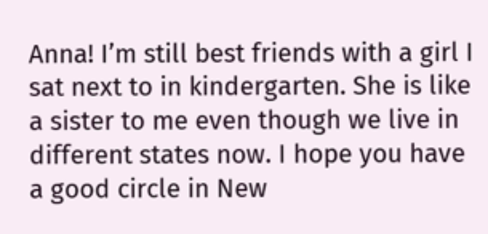Anna! I’m still best friends with a girl I sat next to in kindergarten. She is like a sister to me even though we live in different states now. I hope you have a good circle in New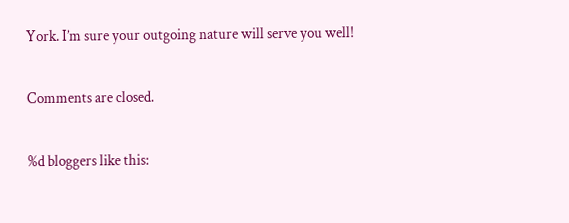York. I’m sure your outgoing nature will serve you well!

Comments are closed.

%d bloggers like this: